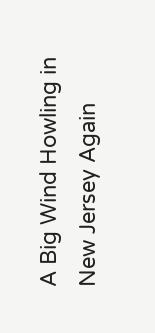A Big Wind Howling in New Jersey Again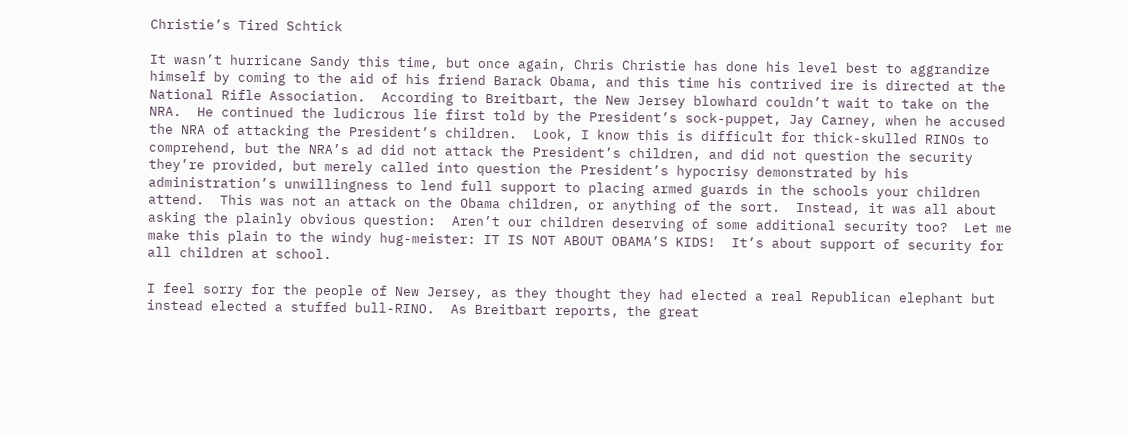Christie’s Tired Schtick

It wasn’t hurricane Sandy this time, but once again, Chris Christie has done his level best to aggrandize himself by coming to the aid of his friend Barack Obama, and this time his contrived ire is directed at the National Rifle Association.  According to Breitbart, the New Jersey blowhard couldn’t wait to take on the NRA.  He continued the ludicrous lie first told by the President’s sock-puppet, Jay Carney, when he accused the NRA of attacking the President’s children.  Look, I know this is difficult for thick-skulled RINOs to comprehend, but the NRA’s ad did not attack the President’s children, and did not question the security they’re provided, but merely called into question the President’s hypocrisy demonstrated by his administration’s unwillingness to lend full support to placing armed guards in the schools your children attend.  This was not an attack on the Obama children, or anything of the sort.  Instead, it was all about asking the plainly obvious question:  Aren’t our children deserving of some additional security too?  Let me make this plain to the windy hug-meister: IT IS NOT ABOUT OBAMA’S KIDS!  It’s about support of security for all children at school.

I feel sorry for the people of New Jersey, as they thought they had elected a real Republican elephant but instead elected a stuffed bull-RINO.  As Breitbart reports, the great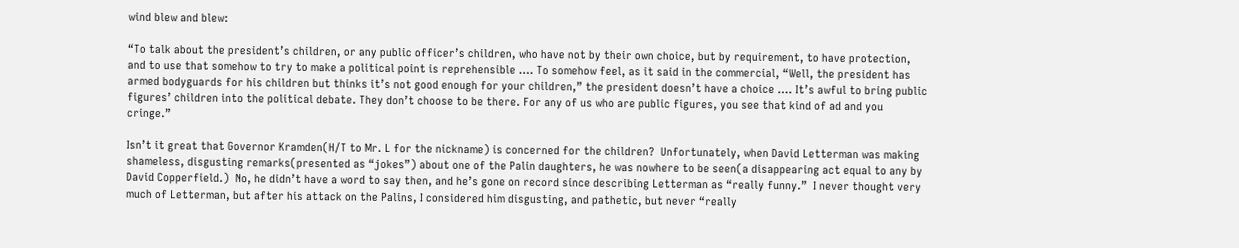wind blew and blew:

“To talk about the president’s children, or any public officer’s children, who have not by their own choice, but by requirement, to have protection, and to use that somehow to try to make a political point is reprehensible …. To somehow feel, as it said in the commercial, “Well, the president has armed bodyguards for his children but thinks it’s not good enough for your children,” the president doesn’t have a choice …. It’s awful to bring public figures’ children into the political debate. They don’t choose to be there. For any of us who are public figures, you see that kind of ad and you cringe.”

Isn’t it great that Governor Kramden(H/T to Mr. L for the nickname) is concerned for the children?  Unfortunately, when David Letterman was making shameless, disgusting remarks(presented as “jokes”) about one of the Palin daughters, he was nowhere to be seen(a disappearing act equal to any by David Copperfield.)  No, he didn’t have a word to say then, and he’s gone on record since describing Letterman as “really funny.”  I never thought very much of Letterman, but after his attack on the Palins, I considered him disgusting, and pathetic, but never “really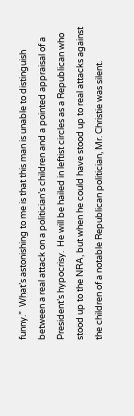funny.”  What’s astonishing to me is that this man is unable to distinguish between a real attack on a politician’s children and a pointed appraisal of a President’s hypocrisy.  He will be hailed in leftist circles as a Republican who stood up to the NRA, but when he could have stood up to real attacks against the children of a notable Republican politician, Mr. Christie was silent.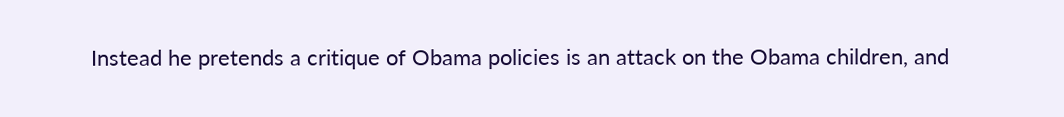Instead he pretends a critique of Obama policies is an attack on the Obama children, and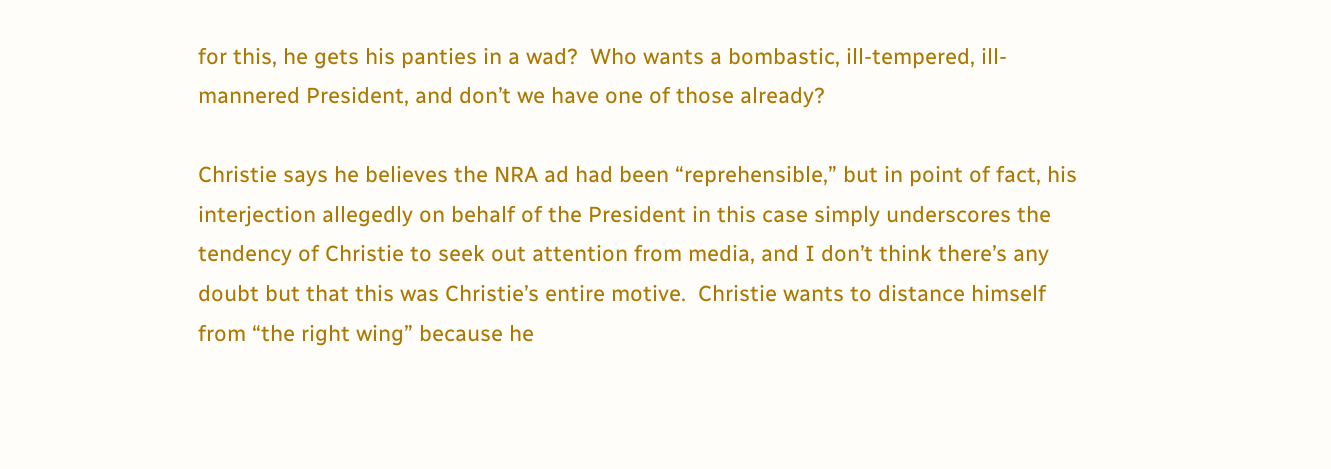for this, he gets his panties in a wad?  Who wants a bombastic, ill-tempered, ill-mannered President, and don’t we have one of those already?

Christie says he believes the NRA ad had been “reprehensible,” but in point of fact, his interjection allegedly on behalf of the President in this case simply underscores the tendency of Christie to seek out attention from media, and I don’t think there’s any doubt but that this was Christie’s entire motive.  Christie wants to distance himself from “the right wing” because he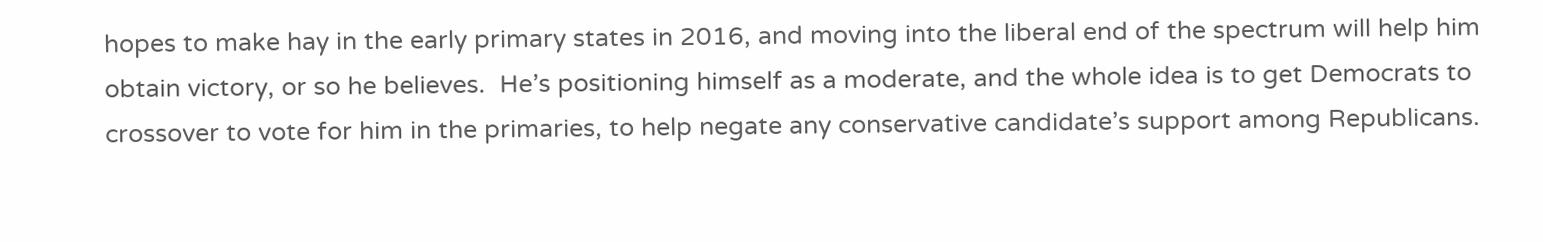hopes to make hay in the early primary states in 2016, and moving into the liberal end of the spectrum will help him obtain victory, or so he believes.  He’s positioning himself as a moderate, and the whole idea is to get Democrats to crossover to vote for him in the primaries, to help negate any conservative candidate’s support among Republicans.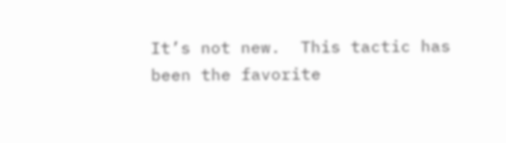It’s not new.  This tactic has been the favorite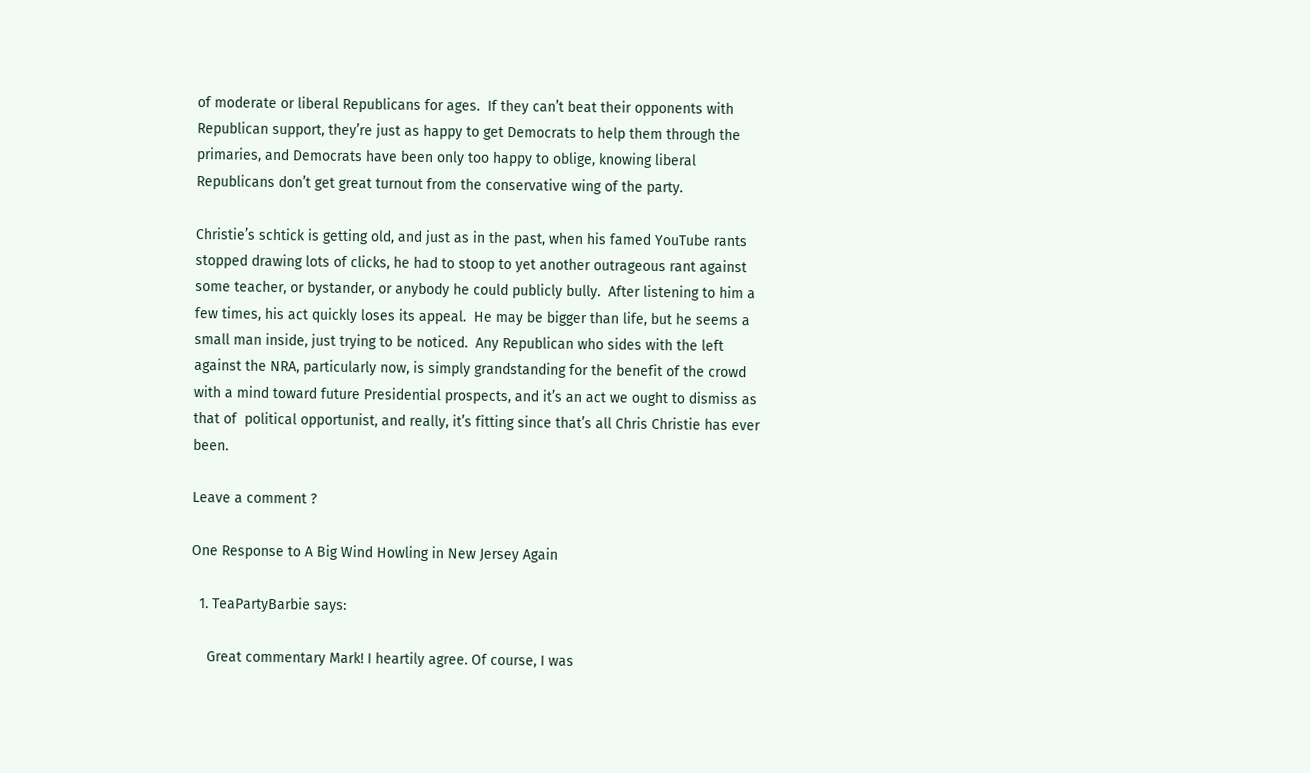of moderate or liberal Republicans for ages.  If they can’t beat their opponents with Republican support, they’re just as happy to get Democrats to help them through the primaries, and Democrats have been only too happy to oblige, knowing liberal Republicans don’t get great turnout from the conservative wing of the party.

Christie’s schtick is getting old, and just as in the past, when his famed YouTube rants stopped drawing lots of clicks, he had to stoop to yet another outrageous rant against some teacher, or bystander, or anybody he could publicly bully.  After listening to him a few times, his act quickly loses its appeal.  He may be bigger than life, but he seems a small man inside, just trying to be noticed.  Any Republican who sides with the left against the NRA, particularly now, is simply grandstanding for the benefit of the crowd with a mind toward future Presidential prospects, and it’s an act we ought to dismiss as that of  political opportunist, and really, it’s fitting since that’s all Chris Christie has ever been.

Leave a comment ?

One Response to A Big Wind Howling in New Jersey Again

  1. TeaPartyBarbie says:

    Great commentary Mark! I heartily agree. Of course, I was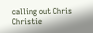calling out Chris Christie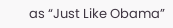as “Just Like Obama”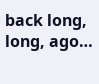back long, long, ago…